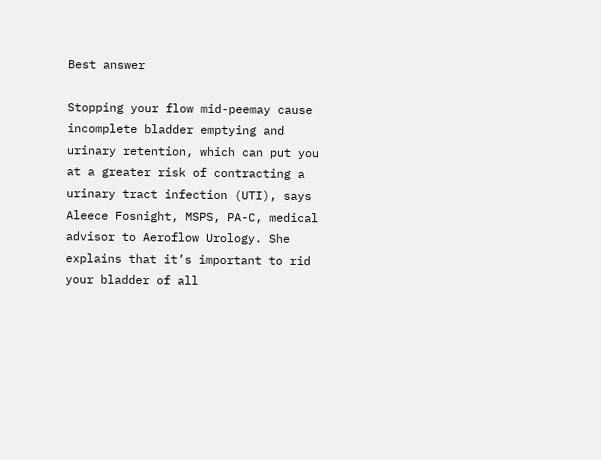Best answer

Stopping your flow mid-peemay cause incomplete bladder emptying and urinary retention, which can put you at a greater risk of contracting a urinary tract infection (UTI), says Aleece Fosnight, MSPS, PA-C, medical advisor to Aeroflow Urology. She explains that it’s important to rid your bladder of all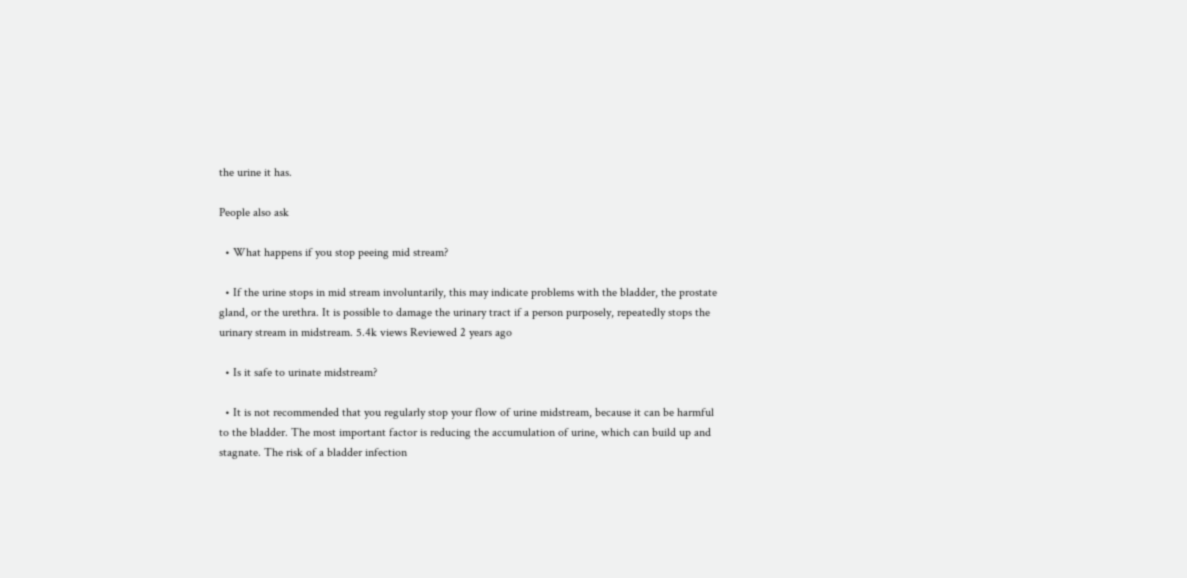the urine it has.

People also ask

  • What happens if you stop peeing mid stream?

  • If the urine stops in mid stream involuntarily, this may indicate problems with the bladder, the prostate gland, or the urethra. It is possible to damage the urinary tract if a person purposely, repeatedly stops the urinary stream in midstream. 5.4k views Reviewed 2 years ago

  • Is it safe to urinate midstream?

  • It is not recommended that you regularly stop your flow of urine midstream, because it can be harmful to the bladder. The most important factor is reducing the accumulation of urine, which can build up and stagnate. The risk of a bladder infection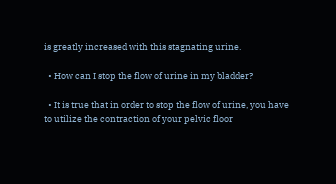is greatly increased with this stagnating urine.

  • How can I stop the flow of urine in my bladder?

  • It is true that in order to stop the flow of urine, you have to utilize the contraction of your pelvic floor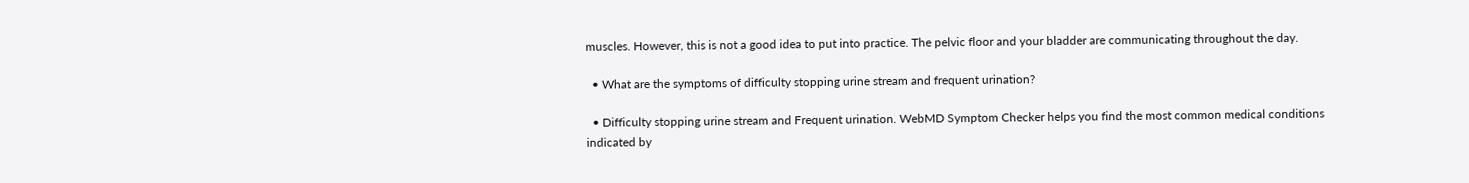muscles. However, this is not a good idea to put into practice. The pelvic floor and your bladder are communicating throughout the day.

  • What are the symptoms of difficulty stopping urine stream and frequent urination?

  • Difficulty stopping urine stream and Frequent urination. WebMD Symptom Checker helps you find the most common medical conditions indicated by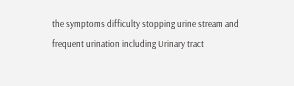the symptoms difficulty stopping urine stream and frequent urination including Urinary tract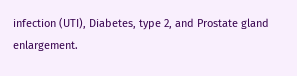infection (UTI), Diabetes, type 2, and Prostate gland enlargement.